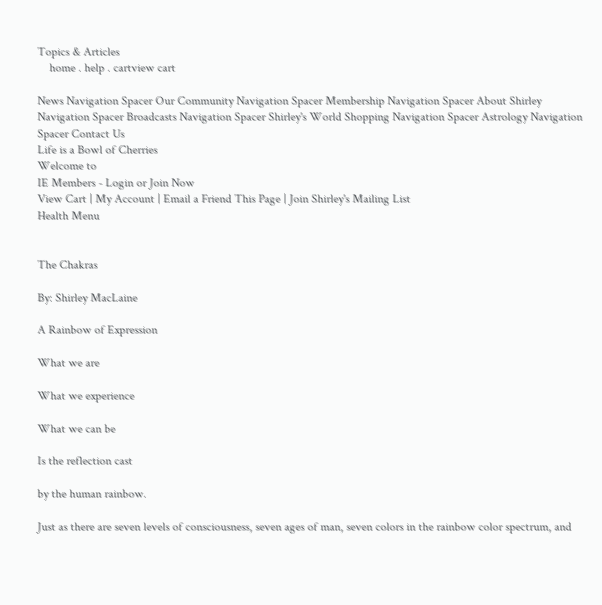Topics & Articles
    home . help . cartview cart

News Navigation Spacer Our Community Navigation Spacer Membership Navigation Spacer About Shirley Navigation Spacer Broadcasts Navigation Spacer Shirley's World Shopping Navigation Spacer Astrology Navigation Spacer Contact Us
Life is a Bowl of Cherries
Welcome to
IE Members - Login or Join Now
View Cart | My Account | Email a Friend This Page | Join Shirley's Mailing List
Health Menu


The Chakras

By: Shirley MacLaine

A Rainbow of Expression

What we are

What we experience

What we can be

Is the reflection cast

by the human rainbow.

Just as there are seven levels of consciousness, seven ages of man, seven colors in the rainbow color spectrum, and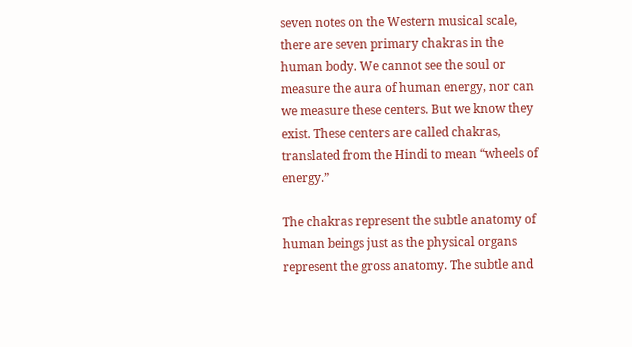seven notes on the Western musical scale, there are seven primary chakras in the human body. We cannot see the soul or measure the aura of human energy, nor can we measure these centers. But we know they exist. These centers are called chakras, translated from the Hindi to mean “wheels of energy.”

The chakras represent the subtle anatomy of human beings just as the physical organs represent the gross anatomy. The subtle and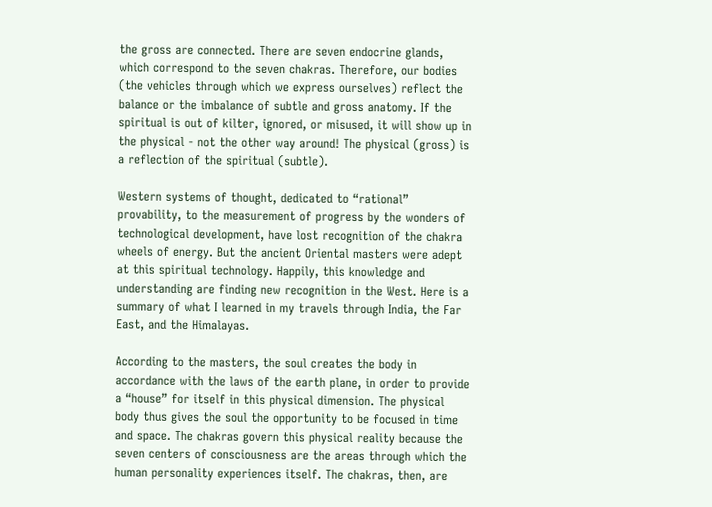the gross are connected. There are seven endocrine glands, which correspond to the seven chakras. Therefore, our bodies (the vehicles through which we express ourselves) reflect the balance or the imbalance of subtle and gross anatomy. If the spiritual is out of kilter, ignored, or misused, it will show up in the physical - not the other way around! The physical (gross) is a reflection of the spiritual (subtle).

Western systems of thought, dedicated to “rational” provability, to the measurement of progress by the wonders of technological development, have lost recognition of the chakra wheels of energy. But the ancient Oriental masters were adept at this spiritual technology. Happily, this knowledge and understanding are finding new recognition in the West. Here is a summary of what I learned in my travels through India, the Far East, and the Himalayas.

According to the masters, the soul creates the body in accordance with the laws of the earth plane, in order to provide a “house” for itself in this physical dimension. The physical body thus gives the soul the opportunity to be focused in time and space. The chakras govern this physical reality because the seven centers of consciousness are the areas through which the human personality experiences itself. The chakras, then, are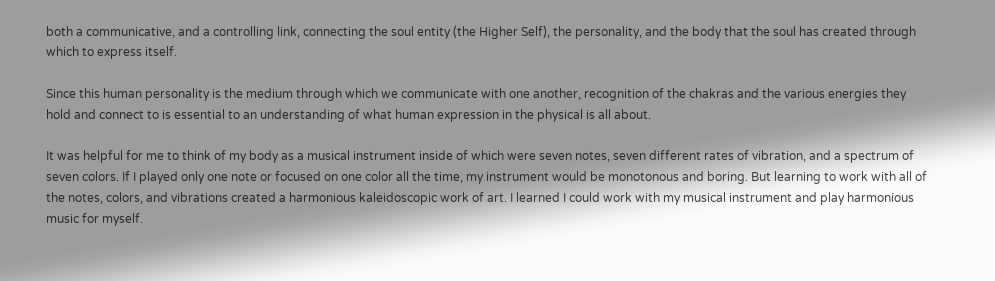both a communicative, and a controlling link, connecting the soul entity (the Higher Self), the personality, and the body that the soul has created through which to express itself.

Since this human personality is the medium through which we communicate with one another, recognition of the chakras and the various energies they hold and connect to is essential to an understanding of what human expression in the physical is all about.

It was helpful for me to think of my body as a musical instrument inside of which were seven notes, seven different rates of vibration, and a spectrum of seven colors. If I played only one note or focused on one color all the time, my instrument would be monotonous and boring. But learning to work with all of the notes, colors, and vibrations created a harmonious kaleidoscopic work of art. I learned I could work with my musical instrument and play harmonious music for myself.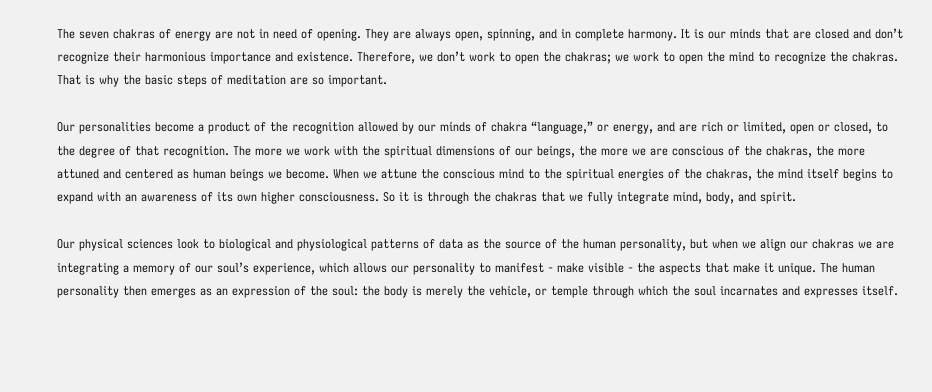The seven chakras of energy are not in need of opening. They are always open, spinning, and in complete harmony. It is our minds that are closed and don’t recognize their harmonious importance and existence. Therefore, we don’t work to open the chakras; we work to open the mind to recognize the chakras. That is why the basic steps of meditation are so important.

Our personalities become a product of the recognition allowed by our minds of chakra “language,” or energy, and are rich or limited, open or closed, to the degree of that recognition. The more we work with the spiritual dimensions of our beings, the more we are conscious of the chakras, the more attuned and centered as human beings we become. When we attune the conscious mind to the spiritual energies of the chakras, the mind itself begins to expand with an awareness of its own higher consciousness. So it is through the chakras that we fully integrate mind, body, and spirit.

Our physical sciences look to biological and physiological patterns of data as the source of the human personality, but when we align our chakras we are integrating a memory of our soul’s experience, which allows our personality to manifest - make visible - the aspects that make it unique. The human personality then emerges as an expression of the soul: the body is merely the vehicle, or temple through which the soul incarnates and expresses itself.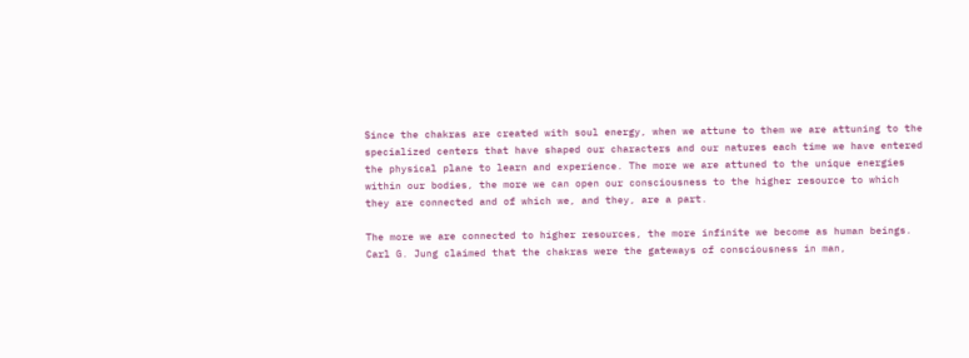Since the chakras are created with soul energy, when we attune to them we are attuning to the specialized centers that have shaped our characters and our natures each time we have entered the physical plane to learn and experience. The more we are attuned to the unique energies within our bodies, the more we can open our consciousness to the higher resource to which they are connected and of which we, and they, are a part.

The more we are connected to higher resources, the more infinite we become as human beings. Carl G. Jung claimed that the chakras were the gateways of consciousness in man,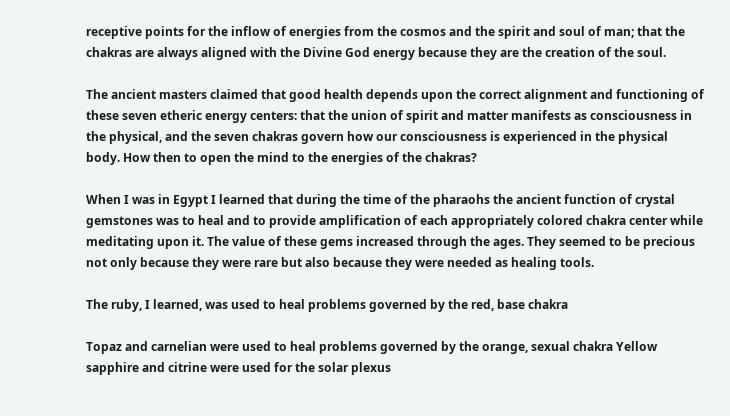receptive points for the inflow of energies from the cosmos and the spirit and soul of man; that the chakras are always aligned with the Divine God energy because they are the creation of the soul.

The ancient masters claimed that good health depends upon the correct alignment and functioning of these seven etheric energy centers: that the union of spirit and matter manifests as consciousness in the physical, and the seven chakras govern how our consciousness is experienced in the physical body. How then to open the mind to the energies of the chakras?

When I was in Egypt I learned that during the time of the pharaohs the ancient function of crystal gemstones was to heal and to provide amplification of each appropriately colored chakra center while meditating upon it. The value of these gems increased through the ages. They seemed to be precious not only because they were rare but also because they were needed as healing tools.

The ruby, I learned, was used to heal problems governed by the red, base chakra

Topaz and carnelian were used to heal problems governed by the orange, sexual chakra Yellow sapphire and citrine were used for the solar plexus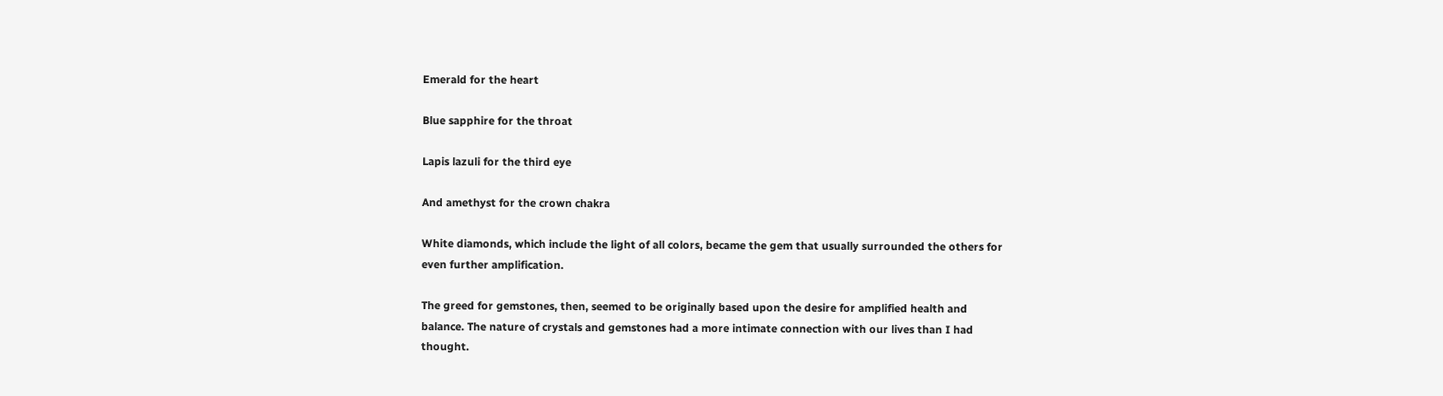Emerald for the heart

Blue sapphire for the throat

Lapis lazuli for the third eye

And amethyst for the crown chakra

White diamonds, which include the light of all colors, became the gem that usually surrounded the others for even further amplification.

The greed for gemstones, then, seemed to be originally based upon the desire for amplified health and balance. The nature of crystals and gemstones had a more intimate connection with our lives than I had thought.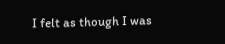I felt as though I was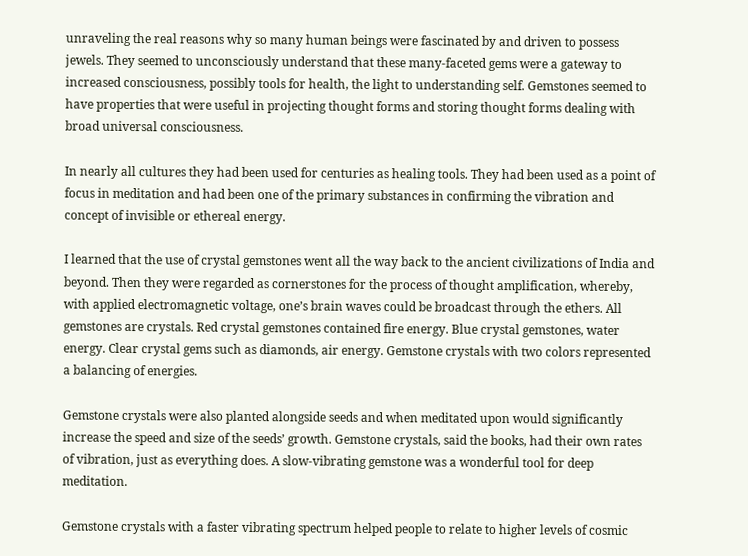unraveling the real reasons why so many human beings were fascinated by and driven to possess jewels. They seemed to unconsciously understand that these many-faceted gems were a gateway to increased consciousness, possibly tools for health, the light to understanding self. Gemstones seemed to have properties that were useful in projecting thought forms and storing thought forms dealing with broad universal consciousness.

In nearly all cultures they had been used for centuries as healing tools. They had been used as a point of focus in meditation and had been one of the primary substances in confirming the vibration and concept of invisible or ethereal energy.

I learned that the use of crystal gemstones went all the way back to the ancient civilizations of India and beyond. Then they were regarded as cornerstones for the process of thought amplification, whereby, with applied electromagnetic voltage, one’s brain waves could be broadcast through the ethers. All gemstones are crystals. Red crystal gemstones contained fire energy. Blue crystal gemstones, water energy. Clear crystal gems such as diamonds, air energy. Gemstone crystals with two colors represented a balancing of energies.

Gemstone crystals were also planted alongside seeds and when meditated upon would significantly increase the speed and size of the seeds’ growth. Gemstone crystals, said the books, had their own rates of vibration, just as everything does. A slow-vibrating gemstone was a wonderful tool for deep meditation.

Gemstone crystals with a faster vibrating spectrum helped people to relate to higher levels of cosmic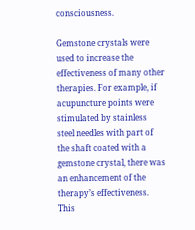consciousness.

Gemstone crystals were used to increase the effectiveness of many other therapies. For example, if acupuncture points were stimulated by stainless steel needles with part of the shaft coated with a gemstone crystal, there was an enhancement of the therapy’s effectiveness. This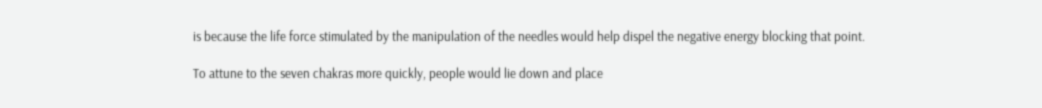is because the life force stimulated by the manipulation of the needles would help dispel the negative energy blocking that point.

To attune to the seven chakras more quickly, people would lie down and place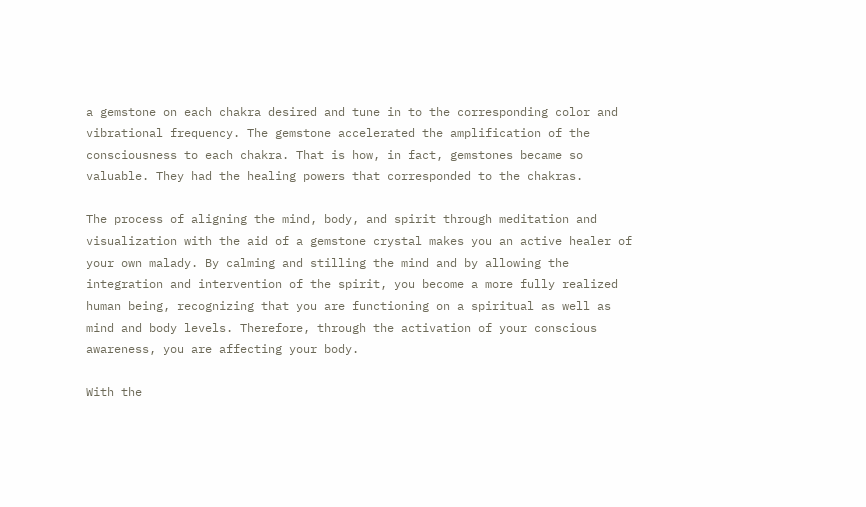a gemstone on each chakra desired and tune in to the corresponding color and vibrational frequency. The gemstone accelerated the amplification of the consciousness to each chakra. That is how, in fact, gemstones became so valuable. They had the healing powers that corresponded to the chakras.

The process of aligning the mind, body, and spirit through meditation and visualization with the aid of a gemstone crystal makes you an active healer of your own malady. By calming and stilling the mind and by allowing the integration and intervention of the spirit, you become a more fully realized human being, recognizing that you are functioning on a spiritual as well as mind and body levels. Therefore, through the activation of your conscious awareness, you are affecting your body.

With the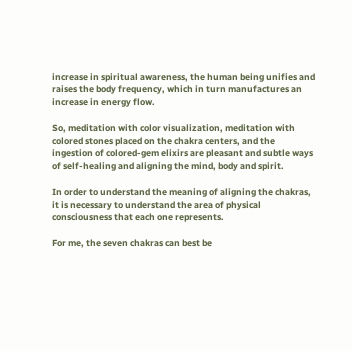increase in spiritual awareness, the human being unifies and raises the body frequency, which in turn manufactures an increase in energy flow.

So, meditation with color visualization, meditation with colored stones placed on the chakra centers, and the ingestion of colored-gem elixirs are pleasant and subtle ways of self-healing and aligning the mind, body and spirit.

In order to understand the meaning of aligning the chakras, it is necessary to understand the area of physical consciousness that each one represents.

For me, the seven chakras can best be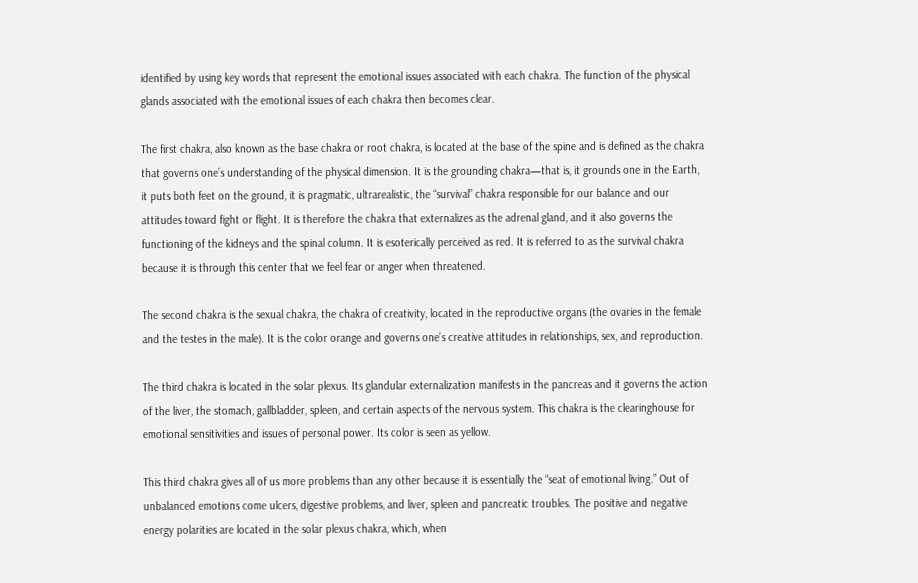identified by using key words that represent the emotional issues associated with each chakra. The function of the physical glands associated with the emotional issues of each chakra then becomes clear.

The first chakra, also known as the base chakra or root chakra, is located at the base of the spine and is defined as the chakra that governs one’s understanding of the physical dimension. It is the grounding chakra—that is, it grounds one in the Earth, it puts both feet on the ground, it is pragmatic, ultrarealistic, the “survival” chakra responsible for our balance and our attitudes toward fight or flight. It is therefore the chakra that externalizes as the adrenal gland, and it also governs the functioning of the kidneys and the spinal column. It is esoterically perceived as red. It is referred to as the survival chakra because it is through this center that we feel fear or anger when threatened.

The second chakra is the sexual chakra, the chakra of creativity, located in the reproductive organs (the ovaries in the female and the testes in the male). It is the color orange and governs one’s creative attitudes in relationships, sex, and reproduction.

The third chakra is located in the solar plexus. Its glandular externalization manifests in the pancreas and it governs the action of the liver, the stomach, gallbladder, spleen, and certain aspects of the nervous system. This chakra is the clearinghouse for emotional sensitivities and issues of personal power. Its color is seen as yellow.

This third chakra gives all of us more problems than any other because it is essentially the “seat of emotional living.” Out of unbalanced emotions come ulcers, digestive problems, and liver, spleen and pancreatic troubles. The positive and negative energy polarities are located in the solar plexus chakra, which, when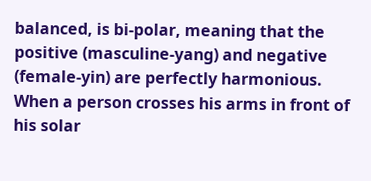balanced, is bi-polar, meaning that the positive (masculine-yang) and negative (female-yin) are perfectly harmonious. When a person crosses his arms in front of his solar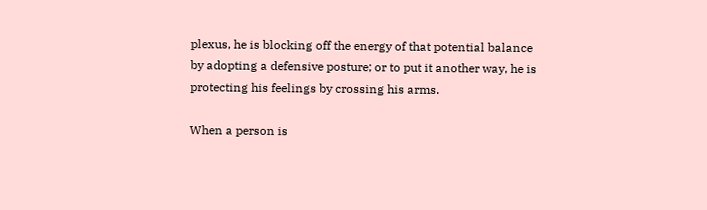plexus, he is blocking off the energy of that potential balance by adopting a defensive posture; or to put it another way, he is protecting his feelings by crossing his arms.

When a person is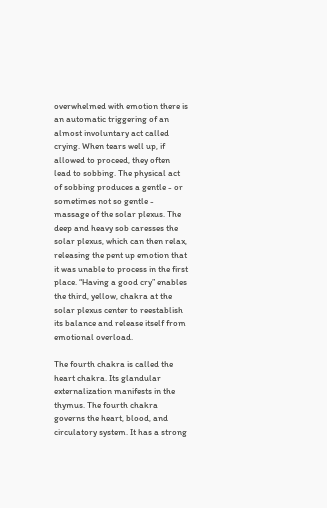overwhelmed with emotion there is an automatic triggering of an almost involuntary act called crying. When tears well up, if allowed to proceed, they often lead to sobbing. The physical act of sobbing produces a gentle - or sometimes not so gentle - massage of the solar plexus. The deep and heavy sob caresses the solar plexus, which can then relax, releasing the pent up emotion that it was unable to process in the first place. “Having a good cry” enables the third, yellow, chakra at the solar plexus center to reestablish its balance and release itself from emotional overload.

The fourth chakra is called the heart chakra. Its glandular externalization manifests in the thymus. The fourth chakra governs the heart, blood, and circulatory system. It has a strong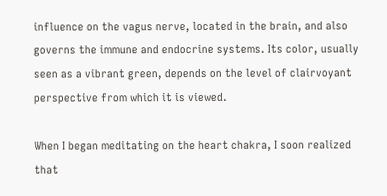influence on the vagus nerve, located in the brain, and also governs the immune and endocrine systems. Its color, usually seen as a vibrant green, depends on the level of clairvoyant perspective from which it is viewed.

When I began meditating on the heart chakra, I soon realized that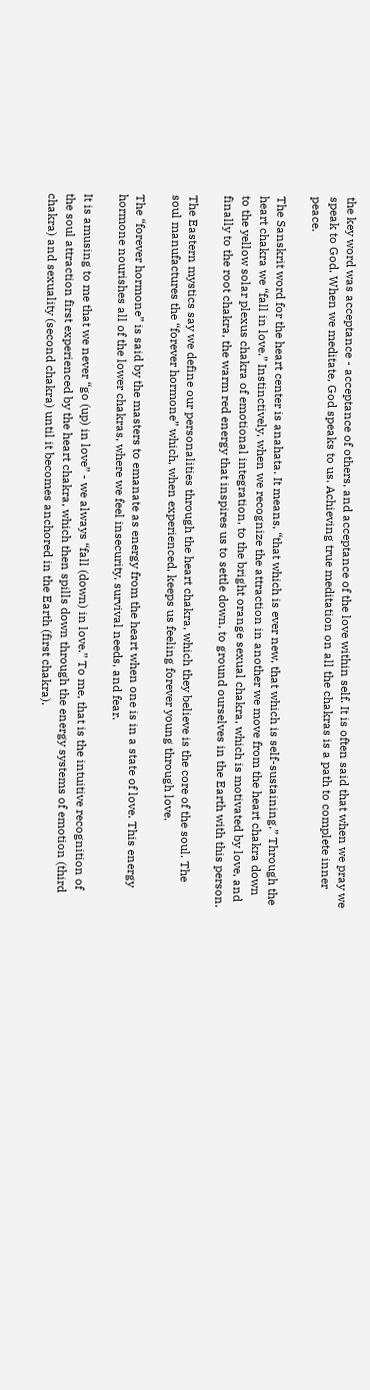the key word was acceptance - acceptance of others, and acceptance of the love within self. It is often said that when we pray we speak to God. When we meditate, God speaks to us. Achieving true meditation on all the chakras is a path to complete inner peace.

The Sanskrit word for the heart center is anahata. It means, “that which is ever new, that which is self-sustaining.” Through the heart chakra we “fall in love.” Instinctively, when we recognize the attraction in another we move from the heart chakra down to the yellow solar plexus chakra of emotional integration, to the bright orange sexual chakra, which is motivated by love, and finally to the root chakra, the warm red energy that inspires us to settle down, to ground ourselves in the Earth with this person.

The Eastern mystics say we define our personalities through the heart chakra, which they believe is the core of the soul. The soul manufactures the “forever hormone” which, when experienced, keeps us feeling forever young through love.

The “forever hormone” is said by the masters to emanate as energy from the heart when one is in a state of love. This energy hormone nourishes all of the lower chakras, where we feel insecurity, survival needs, and fear.

It is amusing to me that we never “go (up) in love” - we always “fall (down) in love.” To me, that is the intuitive recognition of the soul attraction first experienced by the heart chakra, which then spills down through the energy systems of emotion (third chakra) and sexuality (second chakra) until it becomes anchored in the Earth (first chakra).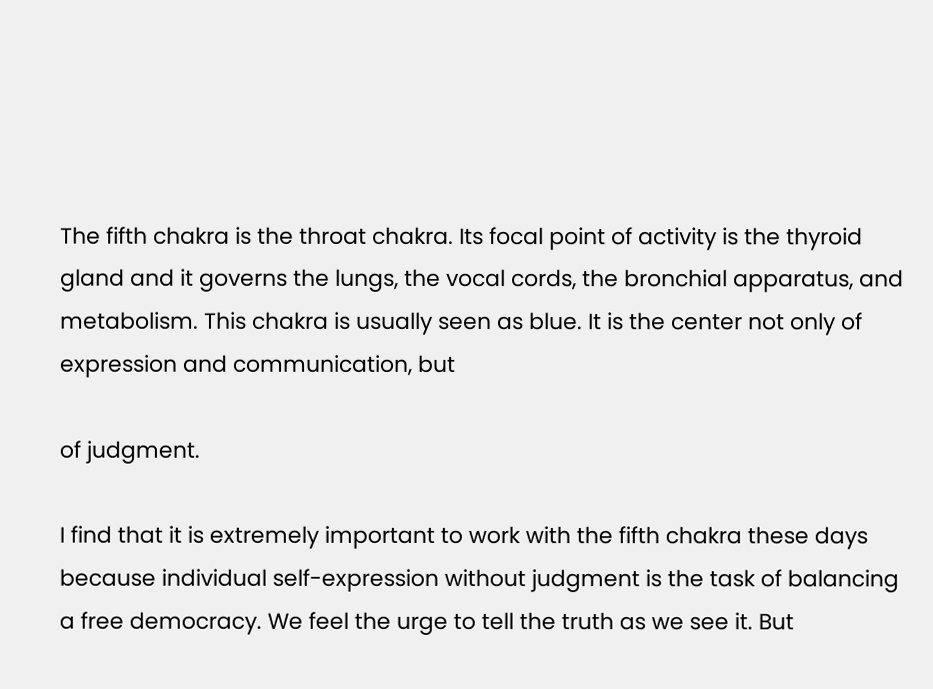The fifth chakra is the throat chakra. Its focal point of activity is the thyroid gland and it governs the lungs, the vocal cords, the bronchial apparatus, and metabolism. This chakra is usually seen as blue. It is the center not only of expression and communication, but

of judgment.

I find that it is extremely important to work with the fifth chakra these days because individual self-expression without judgment is the task of balancing a free democracy. We feel the urge to tell the truth as we see it. But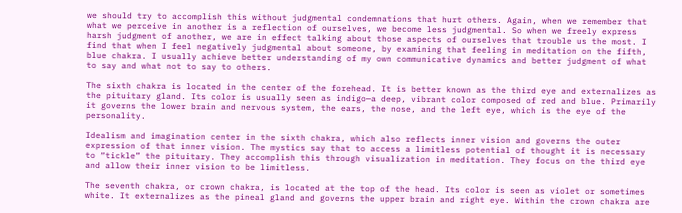we should try to accomplish this without judgmental condemnations that hurt others. Again, when we remember that what we perceive in another is a reflection of ourselves, we become less judgmental. So when we freely express harsh judgment of another, we are in effect talking about those aspects of ourselves that trouble us the most. I find that when I feel negatively judgmental about someone, by examining that feeling in meditation on the fifth, blue chakra. I usually achieve better understanding of my own communicative dynamics and better judgment of what to say and what not to say to others.

The sixth chakra is located in the center of the forehead. It is better known as the third eye and externalizes as the pituitary gland. Its color is usually seen as indigo—a deep, vibrant color composed of red and blue. Primarily it governs the lower brain and nervous system, the ears, the nose, and the left eye, which is the eye of the personality.

Idealism and imagination center in the sixth chakra, which also reflects inner vision and governs the outer expression of that inner vision. The mystics say that to access a limitless potential of thought it is necessary to “tickle” the pituitary. They accomplish this through visualization in meditation. They focus on the third eye and allow their inner vision to be limitless.

The seventh chakra, or crown chakra, is located at the top of the head. Its color is seen as violet or sometimes white. It externalizes as the pineal gland and governs the upper brain and right eye. Within the crown chakra are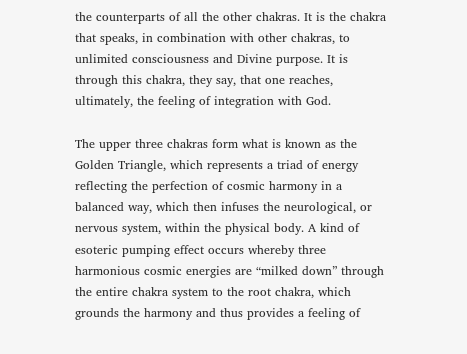the counterparts of all the other chakras. It is the chakra that speaks, in combination with other chakras, to unlimited consciousness and Divine purpose. It is through this chakra, they say, that one reaches, ultimately, the feeling of integration with God.

The upper three chakras form what is known as the Golden Triangle, which represents a triad of energy reflecting the perfection of cosmic harmony in a balanced way, which then infuses the neurological, or nervous system, within the physical body. A kind of esoteric pumping effect occurs whereby three harmonious cosmic energies are “milked down” through the entire chakra system to the root chakra, which grounds the harmony and thus provides a feeling of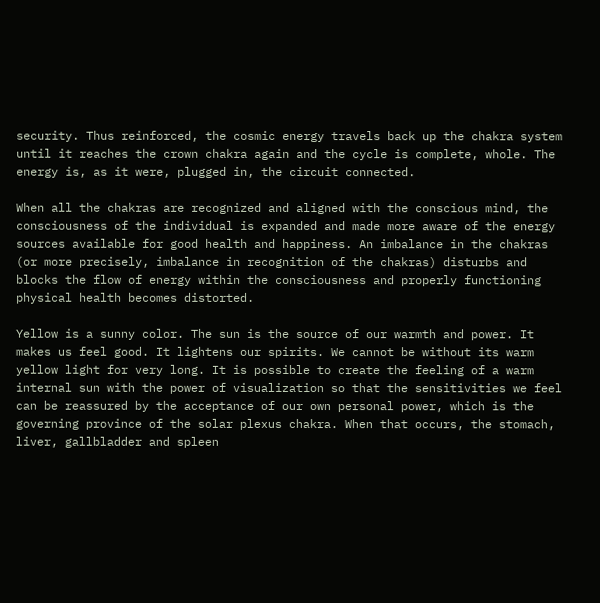security. Thus reinforced, the cosmic energy travels back up the chakra system until it reaches the crown chakra again and the cycle is complete, whole. The energy is, as it were, plugged in, the circuit connected.

When all the chakras are recognized and aligned with the conscious mind, the consciousness of the individual is expanded and made more aware of the energy sources available for good health and happiness. An imbalance in the chakras (or more precisely, imbalance in recognition of the chakras) disturbs and blocks the flow of energy within the consciousness and properly functioning physical health becomes distorted.

Yellow is a sunny color. The sun is the source of our warmth and power. It makes us feel good. It lightens our spirits. We cannot be without its warm yellow light for very long. It is possible to create the feeling of a warm internal sun with the power of visualization so that the sensitivities we feel can be reassured by the acceptance of our own personal power, which is the governing province of the solar plexus chakra. When that occurs, the stomach, liver, gallbladder and spleen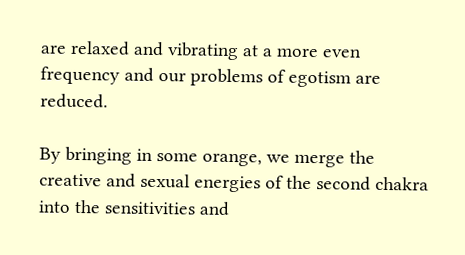are relaxed and vibrating at a more even frequency and our problems of egotism are reduced.

By bringing in some orange, we merge the creative and sexual energies of the second chakra into the sensitivities and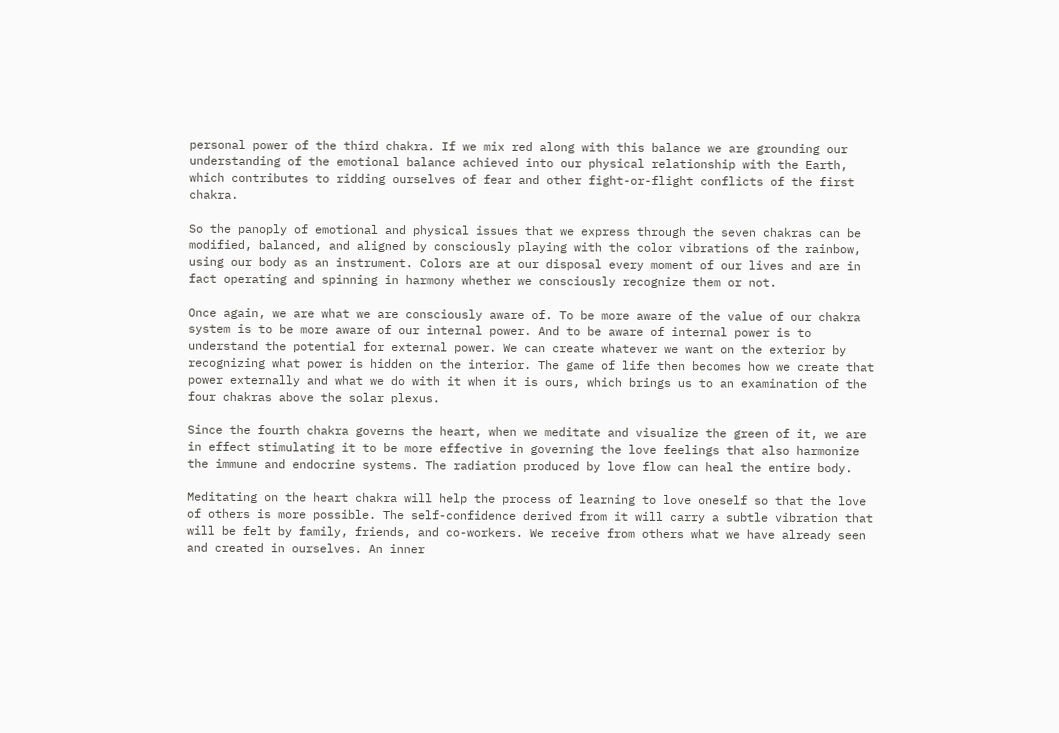personal power of the third chakra. If we mix red along with this balance we are grounding our understanding of the emotional balance achieved into our physical relationship with the Earth, which contributes to ridding ourselves of fear and other fight-or-flight conflicts of the first chakra.

So the panoply of emotional and physical issues that we express through the seven chakras can be modified, balanced, and aligned by consciously playing with the color vibrations of the rainbow, using our body as an instrument. Colors are at our disposal every moment of our lives and are in fact operating and spinning in harmony whether we consciously recognize them or not.

Once again, we are what we are consciously aware of. To be more aware of the value of our chakra system is to be more aware of our internal power. And to be aware of internal power is to understand the potential for external power. We can create whatever we want on the exterior by recognizing what power is hidden on the interior. The game of life then becomes how we create that power externally and what we do with it when it is ours, which brings us to an examination of the four chakras above the solar plexus.

Since the fourth chakra governs the heart, when we meditate and visualize the green of it, we are in effect stimulating it to be more effective in governing the love feelings that also harmonize the immune and endocrine systems. The radiation produced by love flow can heal the entire body.

Meditating on the heart chakra will help the process of learning to love oneself so that the love of others is more possible. The self-confidence derived from it will carry a subtle vibration that will be felt by family, friends, and co-workers. We receive from others what we have already seen and created in ourselves. An inner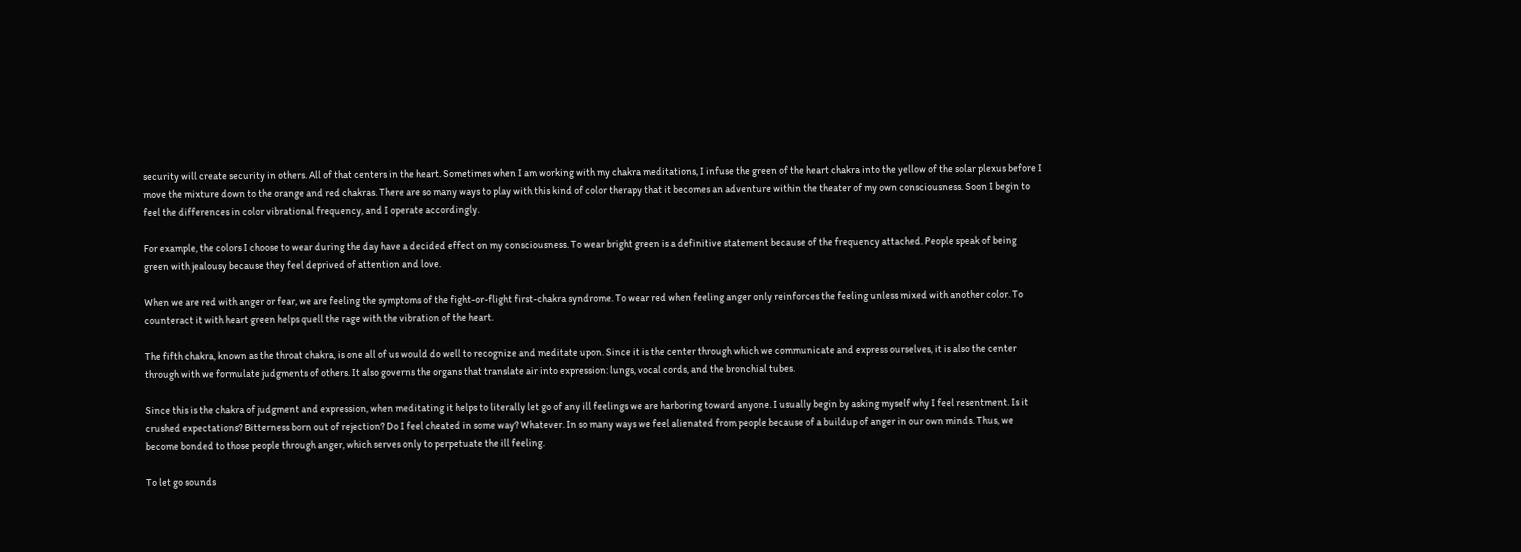security will create security in others. All of that centers in the heart. Sometimes when I am working with my chakra meditations, I infuse the green of the heart chakra into the yellow of the solar plexus before I move the mixture down to the orange and red chakras. There are so many ways to play with this kind of color therapy that it becomes an adventure within the theater of my own consciousness. Soon I begin to feel the differences in color vibrational frequency, and I operate accordingly.

For example, the colors I choose to wear during the day have a decided effect on my consciousness. To wear bright green is a definitive statement because of the frequency attached. People speak of being green with jealousy because they feel deprived of attention and love.

When we are red with anger or fear, we are feeling the symptoms of the fight-or-flight first-chakra syndrome. To wear red when feeling anger only reinforces the feeling unless mixed with another color. To counteract it with heart green helps quell the rage with the vibration of the heart.

The fifth chakra, known as the throat chakra, is one all of us would do well to recognize and meditate upon. Since it is the center through which we communicate and express ourselves, it is also the center through with we formulate judgments of others. It also governs the organs that translate air into expression: lungs, vocal cords, and the bronchial tubes.

Since this is the chakra of judgment and expression, when meditating it helps to literally let go of any ill feelings we are harboring toward anyone. I usually begin by asking myself why I feel resentment. Is it crushed expectations? Bitterness born out of rejection? Do I feel cheated in some way? Whatever. In so many ways we feel alienated from people because of a buildup of anger in our own minds. Thus, we become bonded to those people through anger, which serves only to perpetuate the ill feeling.

To let go sounds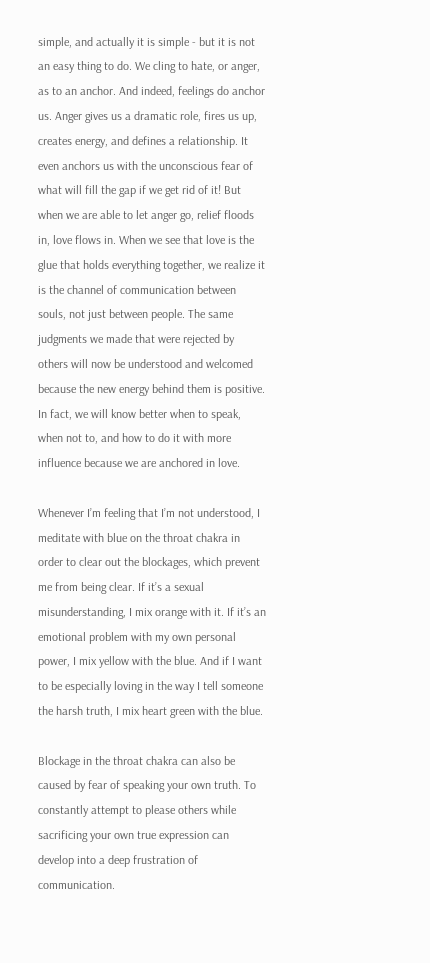simple, and actually it is simple - but it is not an easy thing to do. We cling to hate, or anger, as to an anchor. And indeed, feelings do anchor us. Anger gives us a dramatic role, fires us up, creates energy, and defines a relationship. It even anchors us with the unconscious fear of what will fill the gap if we get rid of it! But when we are able to let anger go, relief floods in, love flows in. When we see that love is the glue that holds everything together, we realize it is the channel of communication between souls, not just between people. The same judgments we made that were rejected by others will now be understood and welcomed because the new energy behind them is positive. In fact, we will know better when to speak, when not to, and how to do it with more influence because we are anchored in love.

Whenever I’m feeling that I’m not understood, I meditate with blue on the throat chakra in order to clear out the blockages, which prevent me from being clear. If it’s a sexual misunderstanding, I mix orange with it. If it’s an emotional problem with my own personal power, I mix yellow with the blue. And if I want to be especially loving in the way I tell someone the harsh truth, I mix heart green with the blue.

Blockage in the throat chakra can also be caused by fear of speaking your own truth. To constantly attempt to please others while sacrificing your own true expression can develop into a deep frustration of communication.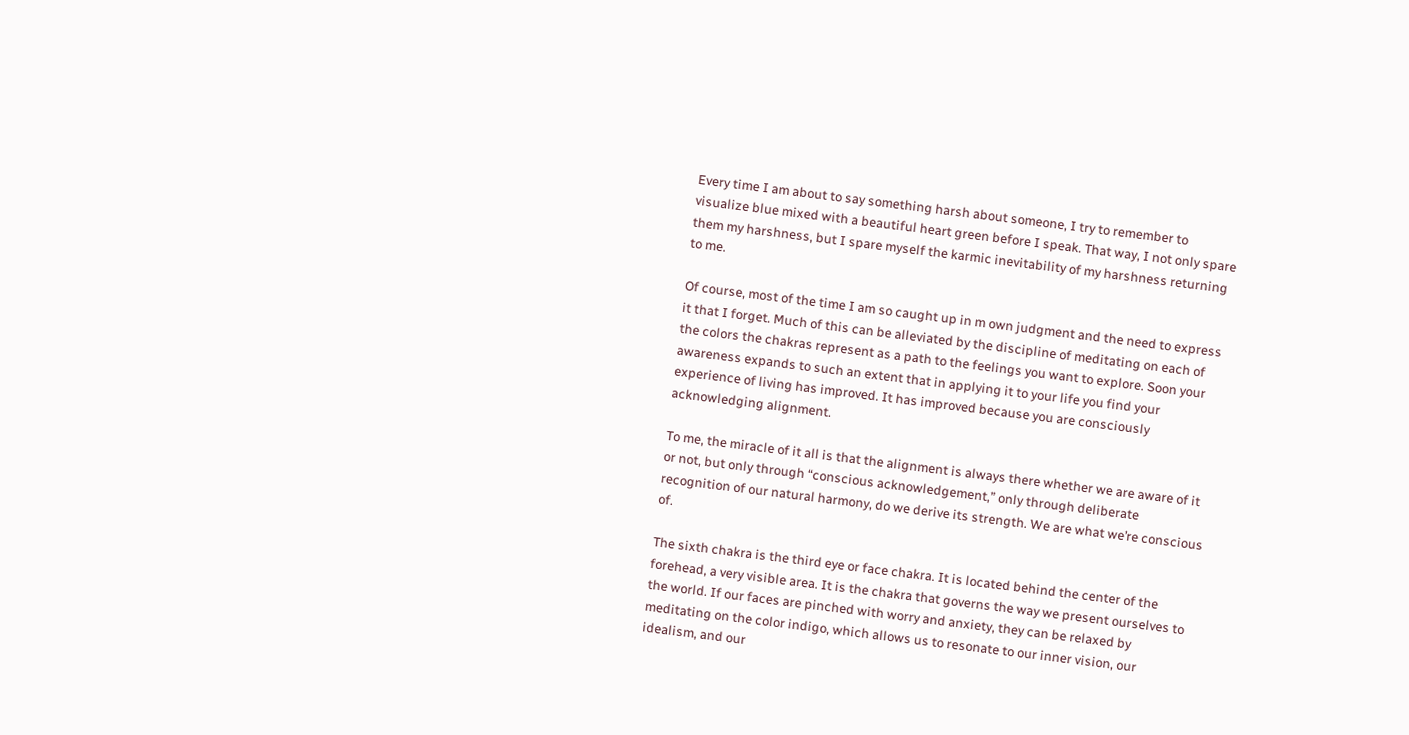Every time I am about to say something harsh about someone, I try to remember to visualize blue mixed with a beautiful heart green before I speak. That way, I not only spare them my harshness, but I spare myself the karmic inevitability of my harshness returning to me.

Of course, most of the time I am so caught up in m own judgment and the need to express it that I forget. Much of this can be alleviated by the discipline of meditating on each of the colors the chakras represent as a path to the feelings you want to explore. Soon your awareness expands to such an extent that in applying it to your life you find your experience of living has improved. It has improved because you are consciously acknowledging alignment.

To me, the miracle of it all is that the alignment is always there whether we are aware of it or not, but only through “conscious acknowledgement,” only through deliberate recognition of our natural harmony, do we derive its strength. We are what we’re conscious of.

The sixth chakra is the third eye or face chakra. It is located behind the center of the forehead, a very visible area. It is the chakra that governs the way we present ourselves to the world. If our faces are pinched with worry and anxiety, they can be relaxed by meditating on the color indigo, which allows us to resonate to our inner vision, our idealism, and our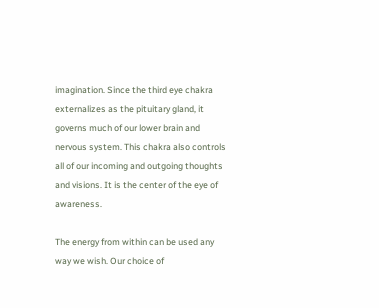imagination. Since the third eye chakra externalizes as the pituitary gland, it governs much of our lower brain and nervous system. This chakra also controls all of our incoming and outgoing thoughts and visions. It is the center of the eye of awareness.

The energy from within can be used any way we wish. Our choice of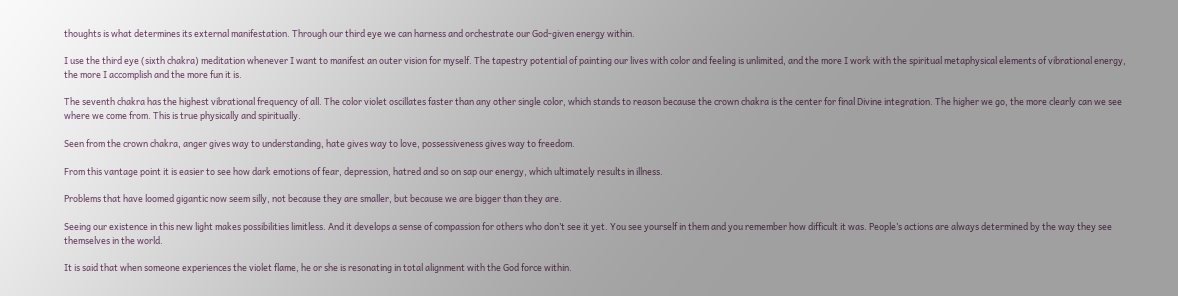thoughts is what determines its external manifestation. Through our third eye we can harness and orchestrate our God-given energy within.

I use the third eye (sixth chakra) meditation whenever I want to manifest an outer vision for myself. The tapestry potential of painting our lives with color and feeling is unlimited, and the more I work with the spiritual metaphysical elements of vibrational energy, the more I accomplish and the more fun it is.

The seventh chakra has the highest vibrational frequency of all. The color violet oscillates faster than any other single color, which stands to reason because the crown chakra is the center for final Divine integration. The higher we go, the more clearly can we see where we come from. This is true physically and spiritually.

Seen from the crown chakra, anger gives way to understanding, hate gives way to love, possessiveness gives way to freedom.

From this vantage point it is easier to see how dark emotions of fear, depression, hatred and so on sap our energy, which ultimately results in illness.

Problems that have loomed gigantic now seem silly, not because they are smaller, but because we are bigger than they are.

Seeing our existence in this new light makes possibilities limitless. And it develops a sense of compassion for others who don’t see it yet. You see yourself in them and you remember how difficult it was. People’s actions are always determined by the way they see themselves in the world.

It is said that when someone experiences the violet flame, he or she is resonating in total alignment with the God force within.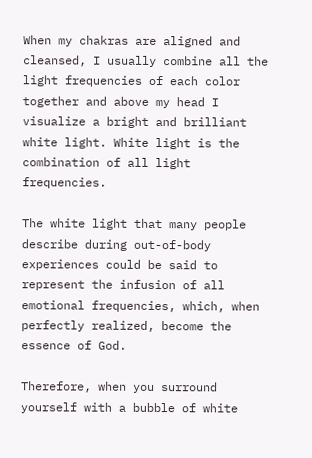When my chakras are aligned and cleansed, I usually combine all the light frequencies of each color together and above my head I visualize a bright and brilliant white light. White light is the combination of all light frequencies.

The white light that many people describe during out-of-body experiences could be said to represent the infusion of all emotional frequencies, which, when perfectly realized, become the essence of God.

Therefore, when you surround yourself with a bubble of white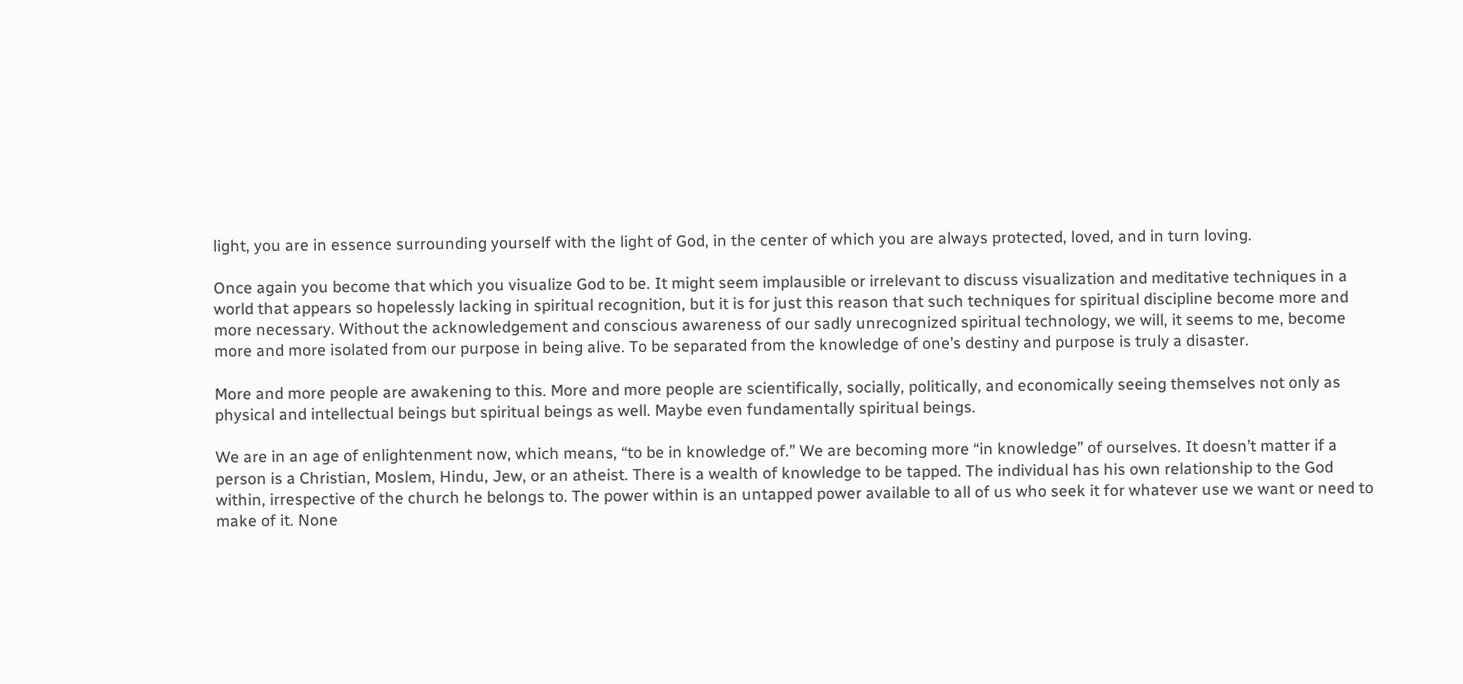light, you are in essence surrounding yourself with the light of God, in the center of which you are always protected, loved, and in turn loving.

Once again you become that which you visualize God to be. It might seem implausible or irrelevant to discuss visualization and meditative techniques in a world that appears so hopelessly lacking in spiritual recognition, but it is for just this reason that such techniques for spiritual discipline become more and more necessary. Without the acknowledgement and conscious awareness of our sadly unrecognized spiritual technology, we will, it seems to me, become more and more isolated from our purpose in being alive. To be separated from the knowledge of one’s destiny and purpose is truly a disaster.

More and more people are awakening to this. More and more people are scientifically, socially, politically, and economically seeing themselves not only as physical and intellectual beings but spiritual beings as well. Maybe even fundamentally spiritual beings.

We are in an age of enlightenment now, which means, “to be in knowledge of.” We are becoming more “in knowledge” of ourselves. It doesn’t matter if a person is a Christian, Moslem, Hindu, Jew, or an atheist. There is a wealth of knowledge to be tapped. The individual has his own relationship to the God within, irrespective of the church he belongs to. The power within is an untapped power available to all of us who seek it for whatever use we want or need to make of it. None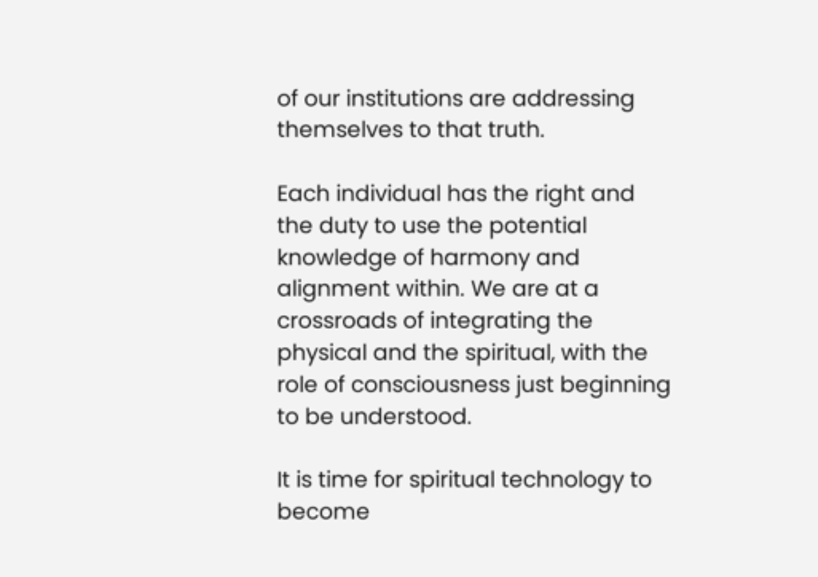of our institutions are addressing themselves to that truth.

Each individual has the right and the duty to use the potential knowledge of harmony and alignment within. We are at a crossroads of integrating the physical and the spiritual, with the role of consciousness just beginning to be understood.

It is time for spiritual technology to become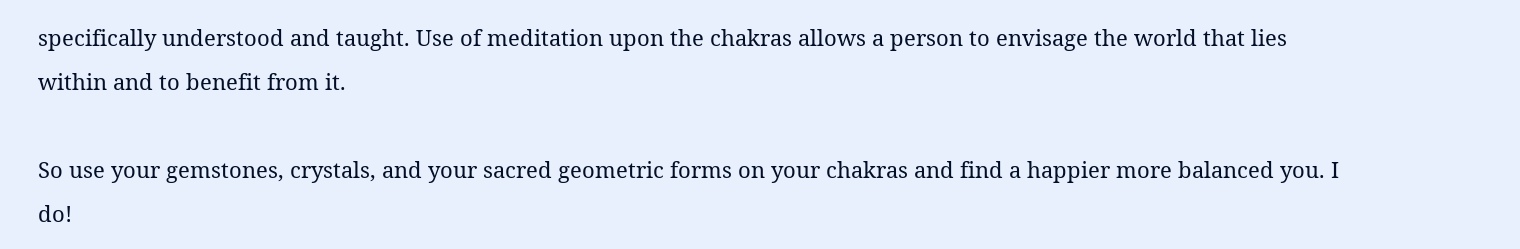specifically understood and taught. Use of meditation upon the chakras allows a person to envisage the world that lies within and to benefit from it.

So use your gemstones, crystals, and your sacred geometric forms on your chakras and find a happier more balanced you. I do!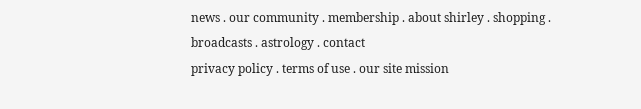news . our community . membership . about shirley . shopping . broadcasts . astrology . contact
privacy policy . terms of use . our site mission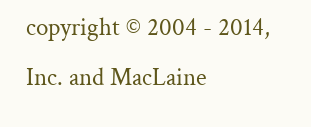copyright © 2004 - 2014, Inc. and MacLaine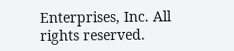Enterprises, Inc. All rights reserved.